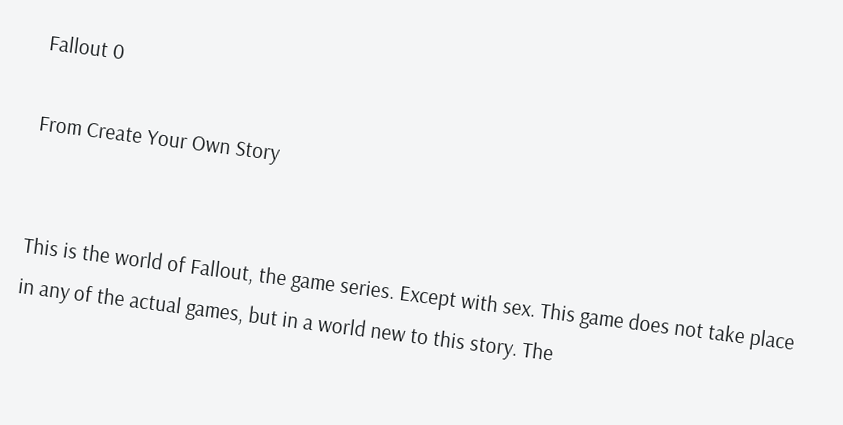Fallout 0

From Create Your Own Story


This is the world of Fallout, the game series. Except with sex. This game does not take place in any of the actual games, but in a world new to this story. The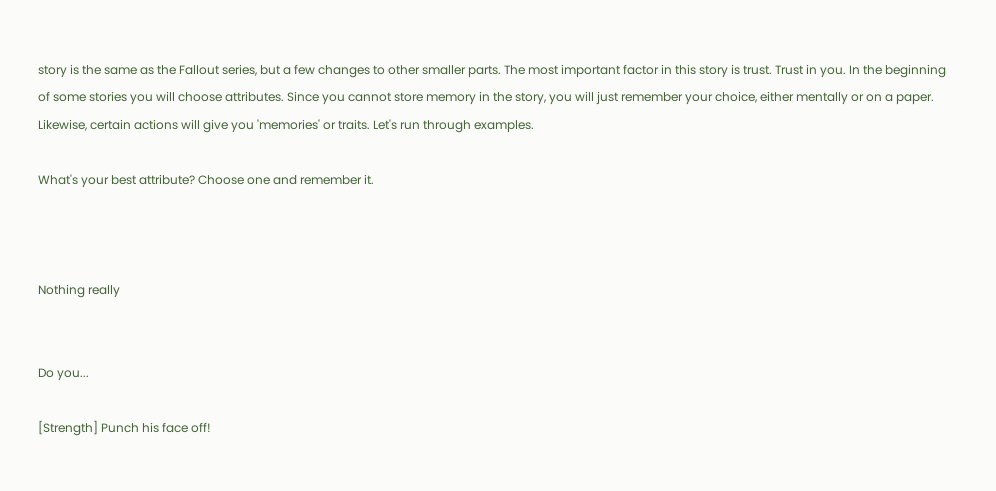story is the same as the Fallout series, but a few changes to other smaller parts. The most important factor in this story is trust. Trust in you. In the beginning of some stories you will choose attributes. Since you cannot store memory in the story, you will just remember your choice, either mentally or on a paper. Likewise, certain actions will give you 'memories' or traits. Let's run through examples.

What's your best attribute? Choose one and remember it.



Nothing really


Do you...

[Strength] Punch his face off!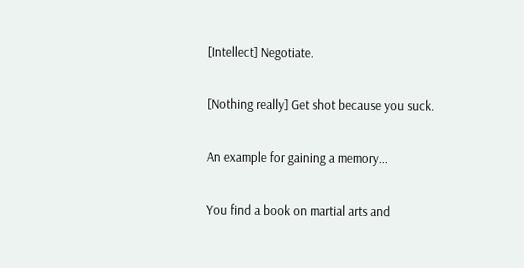[Intellect] Negotiate.

[Nothing really] Get shot because you suck.

An example for gaining a memory...

You find a book on martial arts and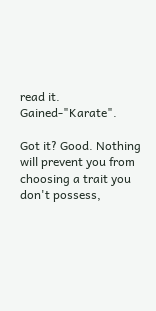read it. Gained-"Karate".

Got it? Good. Nothing will prevent you from choosing a trait you don't possess,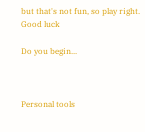but that's not fun, so play right. Good luck

Do you begin...



Personal tools